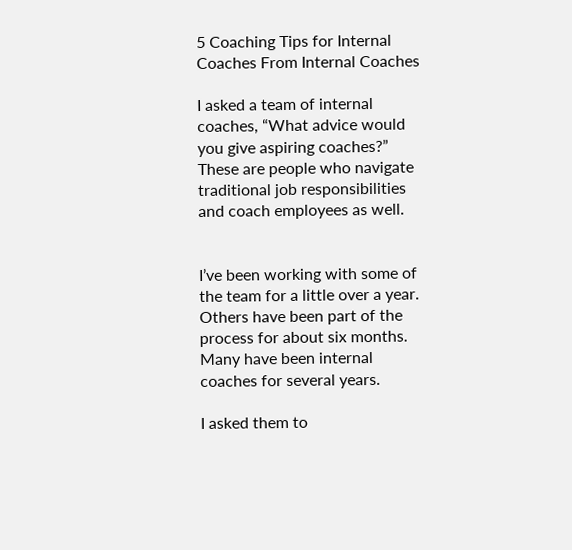5 Coaching Tips for Internal Coaches From Internal Coaches

I asked a team of internal coaches, “What advice would you give aspiring coaches?” These are people who navigate traditional job responsibilities and coach employees as well.


I’ve been working with some of the team for a little over a year. Others have been part of the process for about six months. Many have been internal coaches for several years.

I asked them to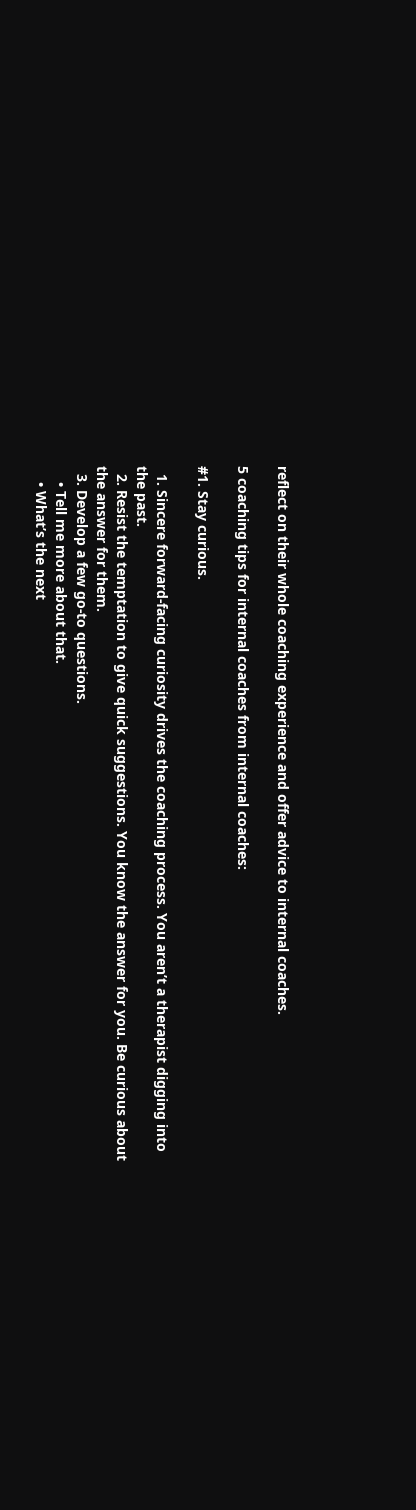reflect on their whole coaching experience and offer advice to internal coaches.

5 coaching tips for internal coaches from internal coaches:

#1. Stay curious.

  1. Sincere forward-facing curiosity drives the coaching process. You aren’t a therapist digging into the past.
  2. Resist the temptation to give quick suggestions. You know the answer for you. Be curious about the answer for them.
  3. Develop a few go-to questions.
    • Tell me more about that.
    • What’s the next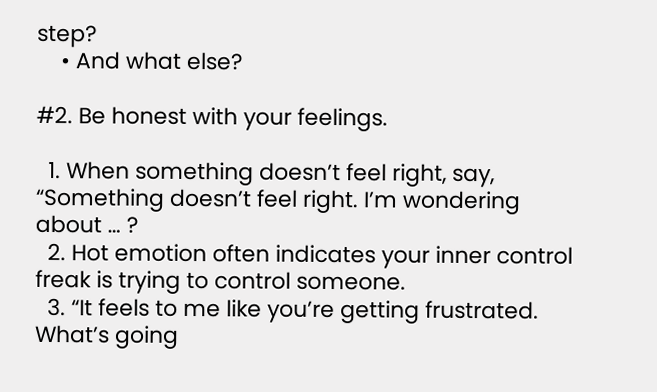step?
    • And what else?

#2. Be honest with your feelings.

  1. When something doesn’t feel right, say, “Something doesn’t feel right. I’m wondering about … ?
  2. Hot emotion often indicates your inner control freak is trying to control someone.
  3. “It feels to me like you’re getting frustrated. What’s going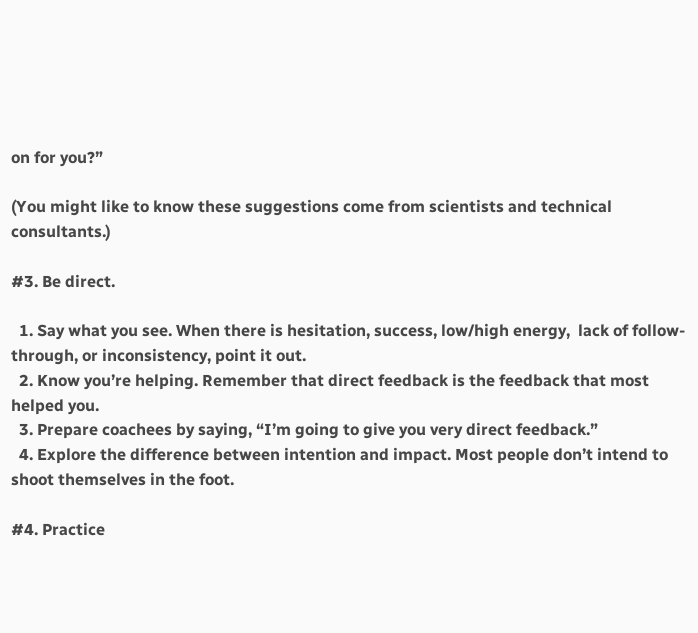on for you?”

(You might like to know these suggestions come from scientists and technical consultants.)

#3. Be direct.

  1. Say what you see. When there is hesitation, success, low/high energy,  lack of follow-through, or inconsistency, point it out.
  2. Know you’re helping. Remember that direct feedback is the feedback that most helped you.
  3. Prepare coachees by saying, “I’m going to give you very direct feedback.”
  4. Explore the difference between intention and impact. Most people don’t intend to shoot themselves in the foot.

#4. Practice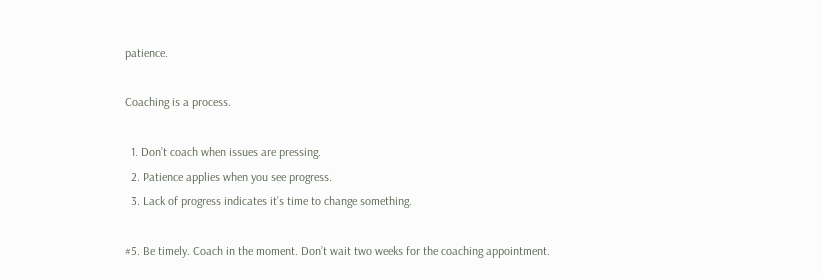patience.

Coaching is a process.

  1. Don’t coach when issues are pressing.
  2. Patience applies when you see progress.
  3. Lack of progress indicates it’s time to change something.

#5. Be timely. Coach in the moment. Don’t wait two weeks for the coaching appointment.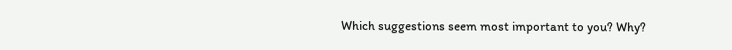Which suggestions seem most important to you? Why?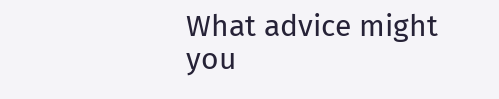What advice might you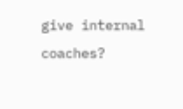give internal coaches?